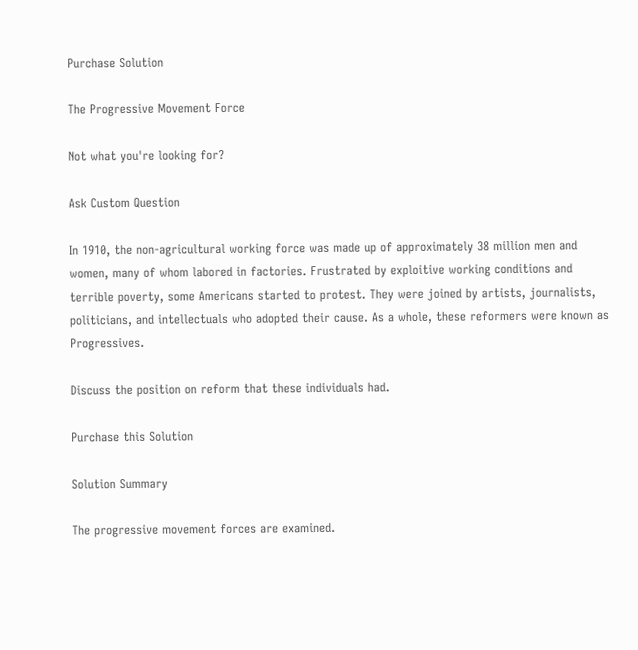Purchase Solution

The Progressive Movement Force

Not what you're looking for?

Ask Custom Question

In 1910, the non-agricultural working force was made up of approximately 38 million men and women, many of whom labored in factories. Frustrated by exploitive working conditions and terrible poverty, some Americans started to protest. They were joined by artists, journalists, politicians, and intellectuals who adopted their cause. As a whole, these reformers were known as Progressives.

Discuss the position on reform that these individuals had.

Purchase this Solution

Solution Summary

The progressive movement forces are examined.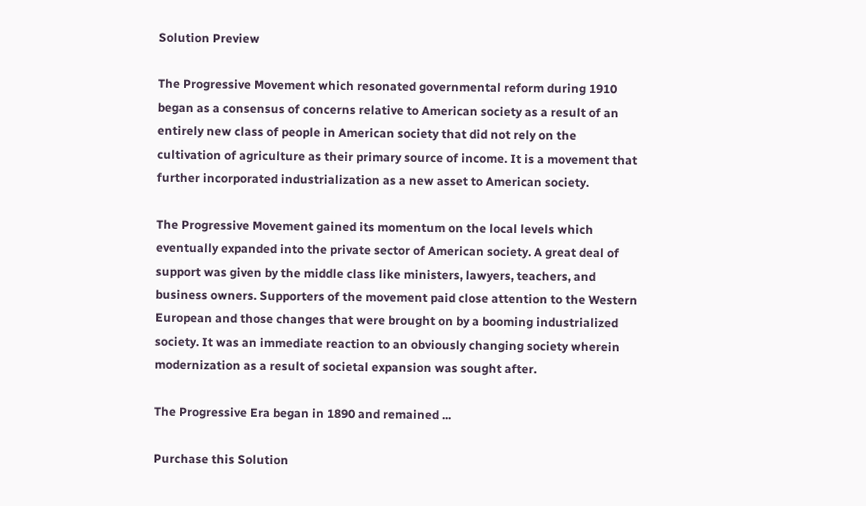Solution Preview

The Progressive Movement which resonated governmental reform during 1910 began as a consensus of concerns relative to American society as a result of an entirely new class of people in American society that did not rely on the cultivation of agriculture as their primary source of income. It is a movement that further incorporated industrialization as a new asset to American society.

The Progressive Movement gained its momentum on the local levels which eventually expanded into the private sector of American society. A great deal of support was given by the middle class like ministers, lawyers, teachers, and business owners. Supporters of the movement paid close attention to the Western European and those changes that were brought on by a booming industrialized society. It was an immediate reaction to an obviously changing society wherein modernization as a result of societal expansion was sought after.

The Progressive Era began in 1890 and remained ...

Purchase this Solution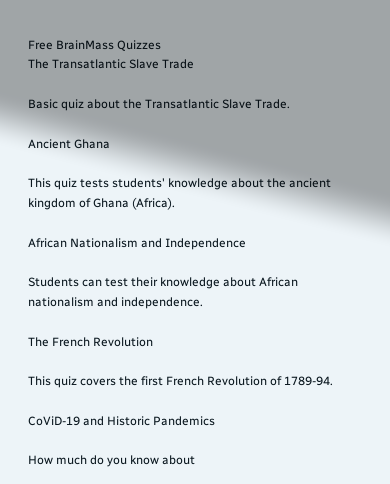Free BrainMass Quizzes
The Transatlantic Slave Trade

Basic quiz about the Transatlantic Slave Trade.

Ancient Ghana

This quiz tests students' knowledge about the ancient kingdom of Ghana (Africa).

African Nationalism and Independence

Students can test their knowledge about African nationalism and independence.

The French Revolution

This quiz covers the first French Revolution of 1789-94.

CoViD-19 and Historic Pandemics

How much do you know about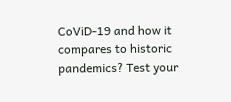CoViD-19 and how it compares to historic pandemics? Test your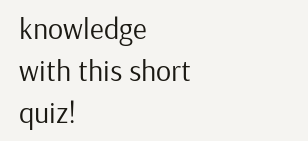knowledge with this short quiz!